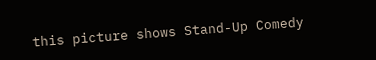this picture shows Stand-Up Comedy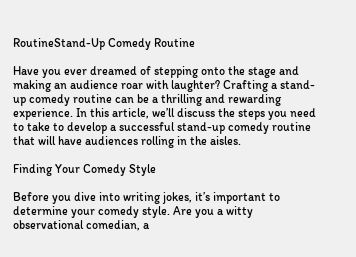RoutineStand-Up Comedy Routine

Have you ever dreamed of stepping onto the stage and making an audience roar with laughter? Crafting a stand-up comedy routine can be a thrilling and rewarding experience. In this article, we’ll discuss the steps you need to take to develop a successful stand-up comedy routine that will have audiences rolling in the aisles.

Finding Your Comedy Style

Before you dive into writing jokes, it’s important to determine your comedy style. Are you a witty observational comedian, a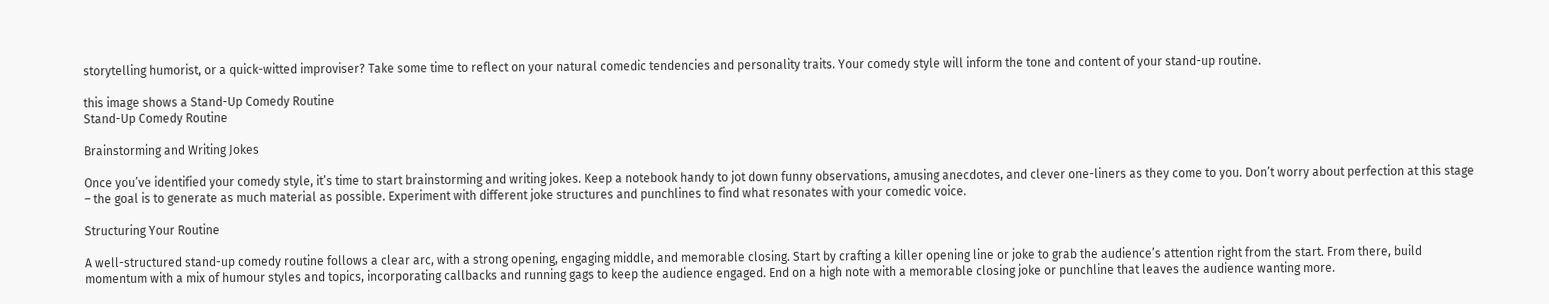storytelling humorist, or a quick-witted improviser? Take some time to reflect on your natural comedic tendencies and personality traits. Your comedy style will inform the tone and content of your stand-up routine.

this image shows a Stand-Up Comedy Routine
Stand-Up Comedy Routine

Brainstorming and Writing Jokes

Once you’ve identified your comedy style, it’s time to start brainstorming and writing jokes. Keep a notebook handy to jot down funny observations, amusing anecdotes, and clever one-liners as they come to you. Don’t worry about perfection at this stage – the goal is to generate as much material as possible. Experiment with different joke structures and punchlines to find what resonates with your comedic voice.

Structuring Your Routine

A well-structured stand-up comedy routine follows a clear arc, with a strong opening, engaging middle, and memorable closing. Start by crafting a killer opening line or joke to grab the audience’s attention right from the start. From there, build momentum with a mix of humour styles and topics, incorporating callbacks and running gags to keep the audience engaged. End on a high note with a memorable closing joke or punchline that leaves the audience wanting more.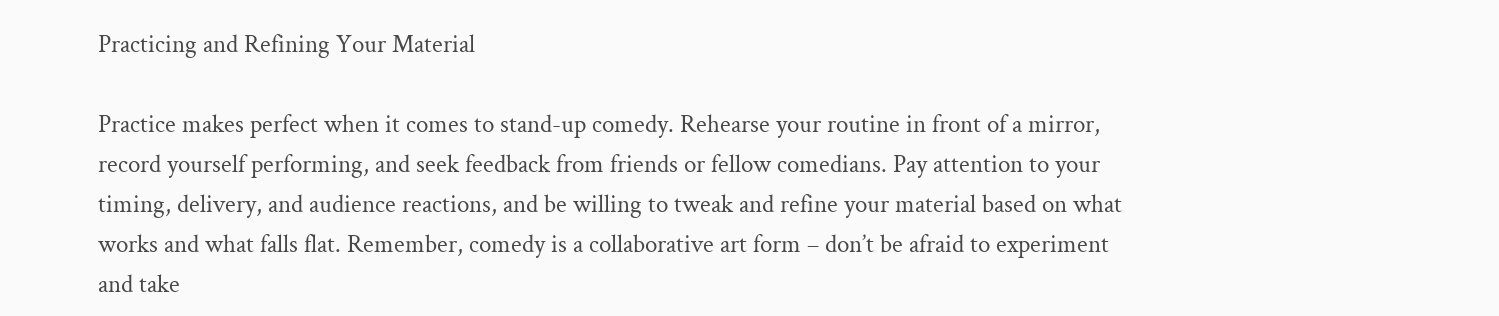Practicing and Refining Your Material

Practice makes perfect when it comes to stand-up comedy. Rehearse your routine in front of a mirror, record yourself performing, and seek feedback from friends or fellow comedians. Pay attention to your timing, delivery, and audience reactions, and be willing to tweak and refine your material based on what works and what falls flat. Remember, comedy is a collaborative art form – don’t be afraid to experiment and take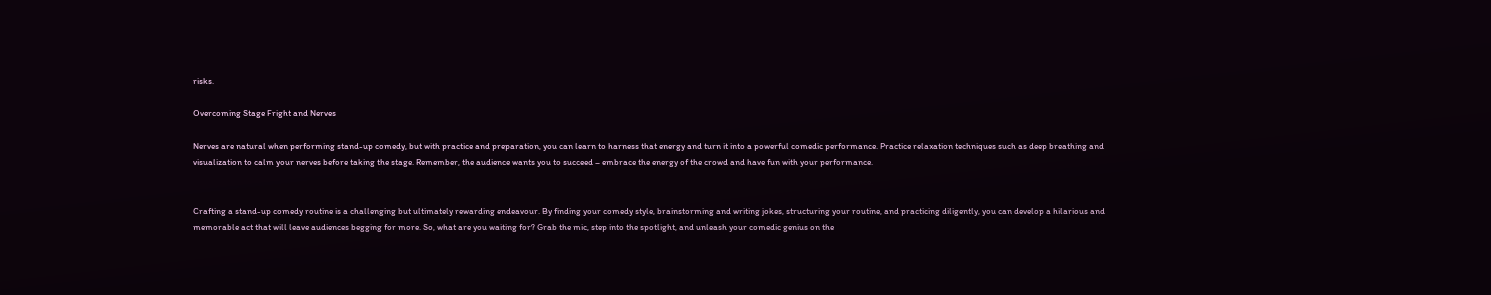risks.

Overcoming Stage Fright and Nerves

Nerves are natural when performing stand-up comedy, but with practice and preparation, you can learn to harness that energy and turn it into a powerful comedic performance. Practice relaxation techniques such as deep breathing and visualization to calm your nerves before taking the stage. Remember, the audience wants you to succeed – embrace the energy of the crowd and have fun with your performance.


Crafting a stand-up comedy routine is a challenging but ultimately rewarding endeavour. By finding your comedy style, brainstorming and writing jokes, structuring your routine, and practicing diligently, you can develop a hilarious and memorable act that will leave audiences begging for more. So, what are you waiting for? Grab the mic, step into the spotlight, and unleash your comedic genius on the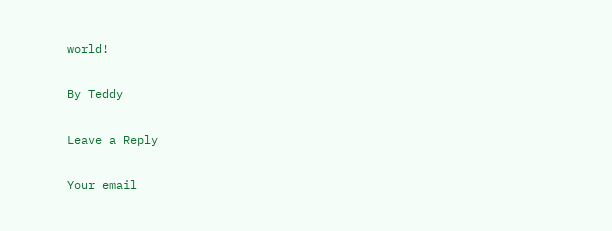world!

By Teddy

Leave a Reply

Your email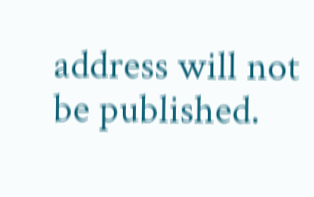address will not be published.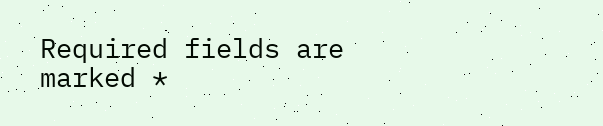Required fields are marked *